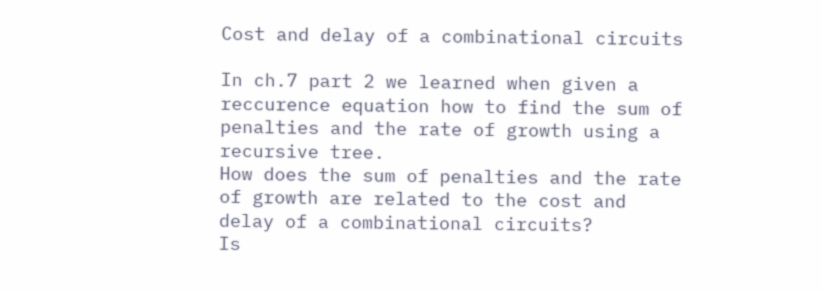Cost and delay of a combinational circuits

In ch.7 part 2 we learned when given a reccurence equation how to find the sum of penalties and the rate of growth using a recursive tree.
How does the sum of penalties and the rate of growth are related to the cost and delay of a combinational circuits?
Is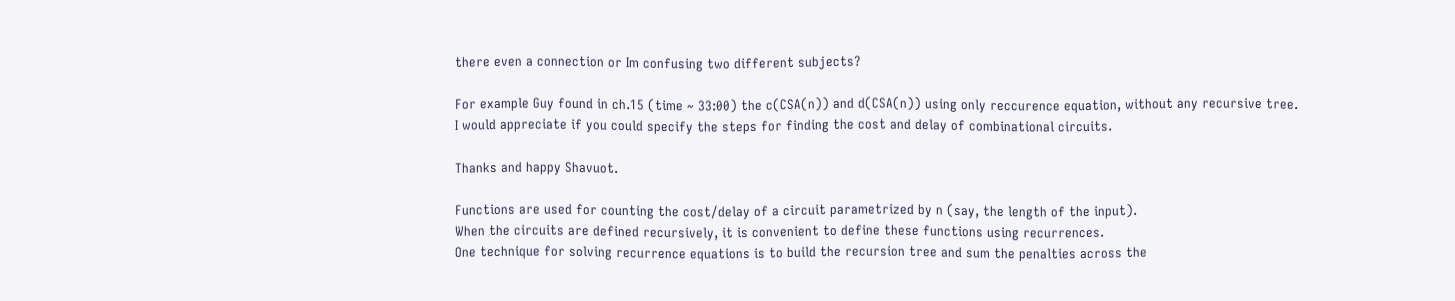there even a connection or Im confusing two different subjects?

For example Guy found in ch.15 (time ~ 33:00) the c(CSA(n)) and d(CSA(n)) using only reccurence equation, without any recursive tree.
I would appreciate if you could specify the steps for finding the cost and delay of combinational circuits.

Thanks and happy Shavuot.

Functions are used for counting the cost/delay of a circuit parametrized by n (say, the length of the input).
When the circuits are defined recursively, it is convenient to define these functions using recurrences.
One technique for solving recurrence equations is to build the recursion tree and sum the penalties across the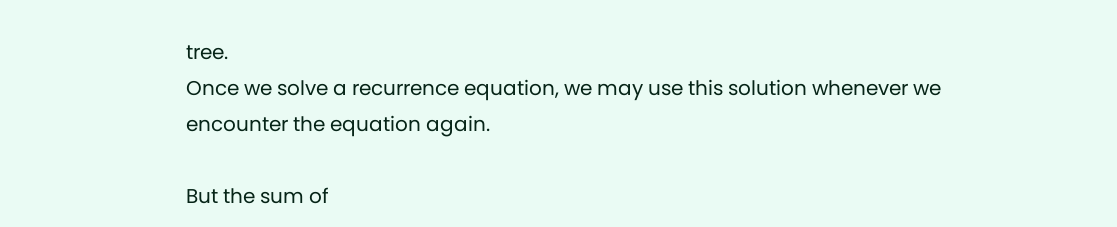tree.
Once we solve a recurrence equation, we may use this solution whenever we encounter the equation again.

But the sum of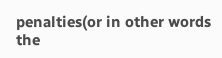penalties(or in other words the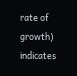rate of growth) indicates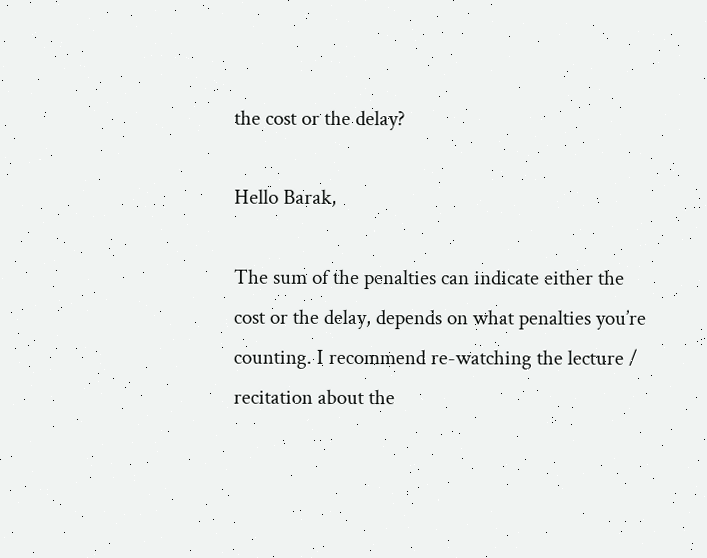the cost or the delay?

Hello Barak,

The sum of the penalties can indicate either the cost or the delay, depends on what penalties you’re counting. I recommend re-watching the lecture / recitation about the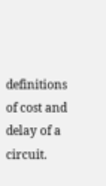definitions of cost and delay of a circuit.